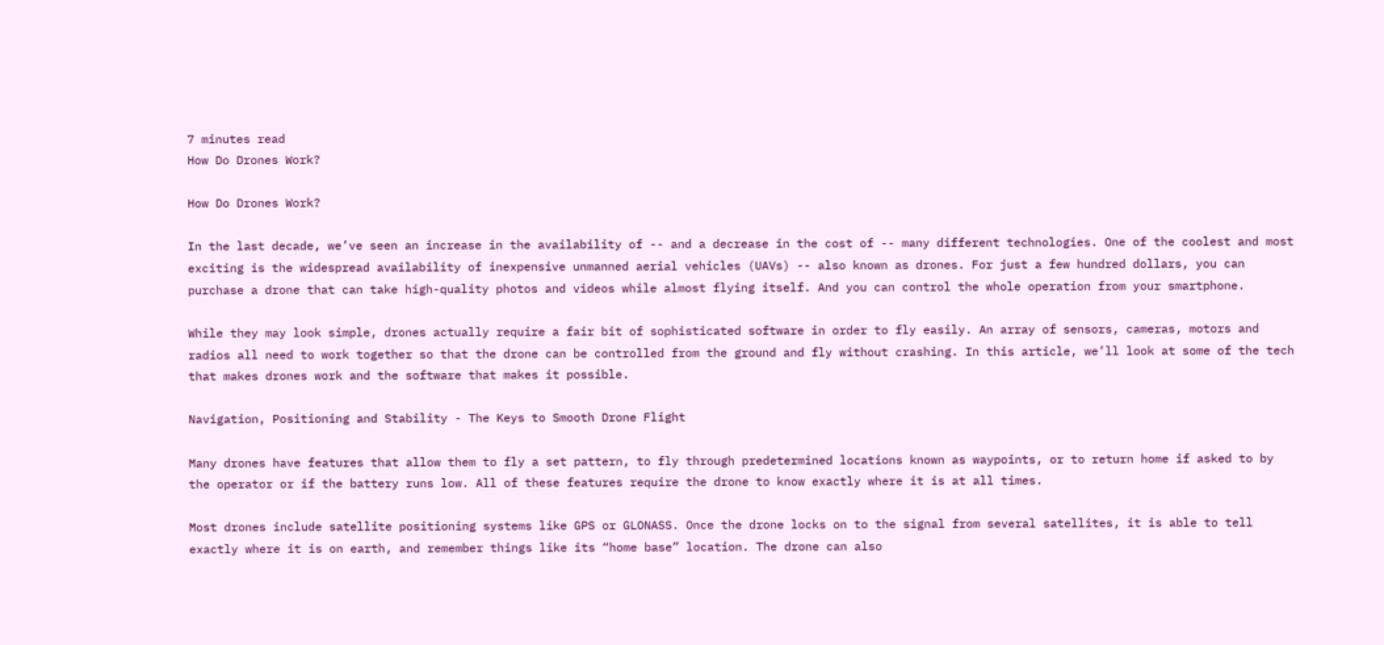7 minutes read
How Do Drones Work?

How Do Drones Work?

In the last decade, we’ve seen an increase in the availability of -- and a decrease in the cost of -- many different technologies. One of the coolest and most exciting is the widespread availability of inexpensive unmanned aerial vehicles (UAVs) -- also known as drones. For just a few hundred dollars, you can purchase a drone that can take high-quality photos and videos while almost flying itself. And you can control the whole operation from your smartphone.

While they may look simple, drones actually require a fair bit of sophisticated software in order to fly easily. An array of sensors, cameras, motors and radios all need to work together so that the drone can be controlled from the ground and fly without crashing. In this article, we’ll look at some of the tech that makes drones work and the software that makes it possible.

Navigation, Positioning and Stability - The Keys to Smooth Drone Flight

Many drones have features that allow them to fly a set pattern, to fly through predetermined locations known as waypoints, or to return home if asked to by the operator or if the battery runs low. All of these features require the drone to know exactly where it is at all times.

Most drones include satellite positioning systems like GPS or GLONASS. Once the drone locks on to the signal from several satellites, it is able to tell exactly where it is on earth, and remember things like its “home base” location. The drone can also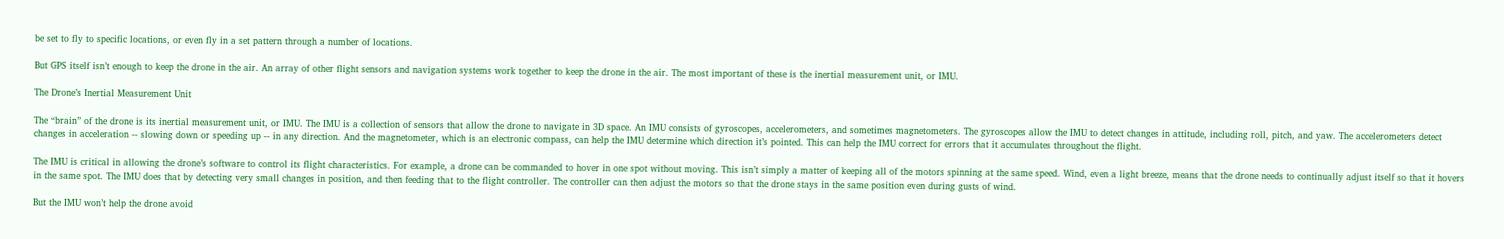be set to fly to specific locations, or even fly in a set pattern through a number of locations.

But GPS itself isn’t enough to keep the drone in the air. An array of other flight sensors and navigation systems work together to keep the drone in the air. The most important of these is the inertial measurement unit, or IMU.

The Drone’s Inertial Measurement Unit

The “brain” of the drone is its inertial measurement unit, or IMU. The IMU is a collection of sensors that allow the drone to navigate in 3D space. An IMU consists of gyroscopes, accelerometers, and sometimes magnetometers. The gyroscopes allow the IMU to detect changes in attitude, including roll, pitch, and yaw. The accelerometers detect changes in acceleration -- slowing down or speeding up -- in any direction. And the magnetometer, which is an electronic compass, can help the IMU determine which direction it’s pointed. This can help the IMU correct for errors that it accumulates throughout the flight.

The IMU is critical in allowing the drone’s software to control its flight characteristics. For example, a drone can be commanded to hover in one spot without moving. This isn’t simply a matter of keeping all of the motors spinning at the same speed. Wind, even a light breeze, means that the drone needs to continually adjust itself so that it hovers in the same spot. The IMU does that by detecting very small changes in position, and then feeding that to the flight controller. The controller can then adjust the motors so that the drone stays in the same position even during gusts of wind.

But the IMU won’t help the drone avoid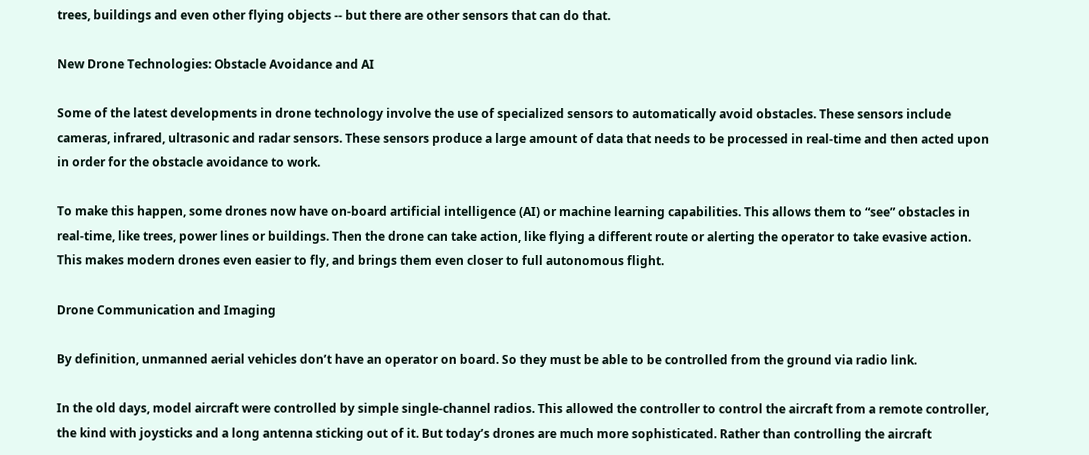trees, buildings and even other flying objects -- but there are other sensors that can do that.

New Drone Technologies: Obstacle Avoidance and AI

Some of the latest developments in drone technology involve the use of specialized sensors to automatically avoid obstacles. These sensors include cameras, infrared, ultrasonic and radar sensors. These sensors produce a large amount of data that needs to be processed in real-time and then acted upon in order for the obstacle avoidance to work.

To make this happen, some drones now have on-board artificial intelligence (AI) or machine learning capabilities. This allows them to “see” obstacles in real-time, like trees, power lines or buildings. Then the drone can take action, like flying a different route or alerting the operator to take evasive action. This makes modern drones even easier to fly, and brings them even closer to full autonomous flight.

Drone Communication and Imaging

By definition, unmanned aerial vehicles don’t have an operator on board. So they must be able to be controlled from the ground via radio link.

In the old days, model aircraft were controlled by simple single-channel radios. This allowed the controller to control the aircraft from a remote controller, the kind with joysticks and a long antenna sticking out of it. But today’s drones are much more sophisticated. Rather than controlling the aircraft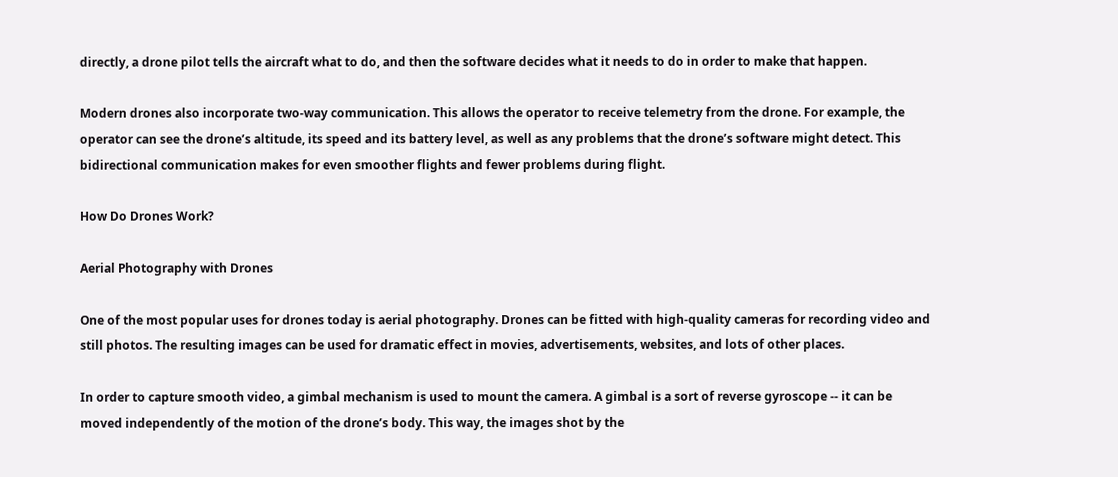directly, a drone pilot tells the aircraft what to do, and then the software decides what it needs to do in order to make that happen.

Modern drones also incorporate two-way communication. This allows the operator to receive telemetry from the drone. For example, the operator can see the drone’s altitude, its speed and its battery level, as well as any problems that the drone’s software might detect. This bidirectional communication makes for even smoother flights and fewer problems during flight.

How Do Drones Work?

Aerial Photography with Drones

One of the most popular uses for drones today is aerial photography. Drones can be fitted with high-quality cameras for recording video and still photos. The resulting images can be used for dramatic effect in movies, advertisements, websites, and lots of other places.

In order to capture smooth video, a gimbal mechanism is used to mount the camera. A gimbal is a sort of reverse gyroscope -- it can be moved independently of the motion of the drone’s body. This way, the images shot by the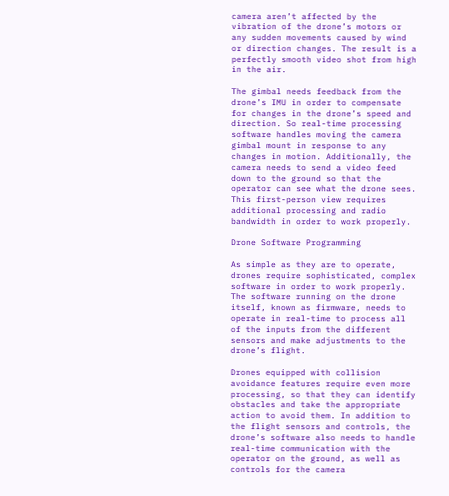camera aren’t affected by the vibration of the drone’s motors or any sudden movements caused by wind or direction changes. The result is a perfectly smooth video shot from high in the air.

The gimbal needs feedback from the drone’s IMU in order to compensate for changes in the drone’s speed and direction. So real-time processing software handles moving the camera gimbal mount in response to any changes in motion. Additionally, the camera needs to send a video feed down to the ground so that the operator can see what the drone sees. This first-person view requires additional processing and radio bandwidth in order to work properly.

Drone Software Programming

As simple as they are to operate, drones require sophisticated, complex software in order to work properly. The software running on the drone itself, known as firmware, needs to operate in real-time to process all of the inputs from the different sensors and make adjustments to the drone’s flight.

Drones equipped with collision avoidance features require even more processing, so that they can identify obstacles and take the appropriate action to avoid them. In addition to the flight sensors and controls, the drone’s software also needs to handle real-time communication with the operator on the ground, as well as controls for the camera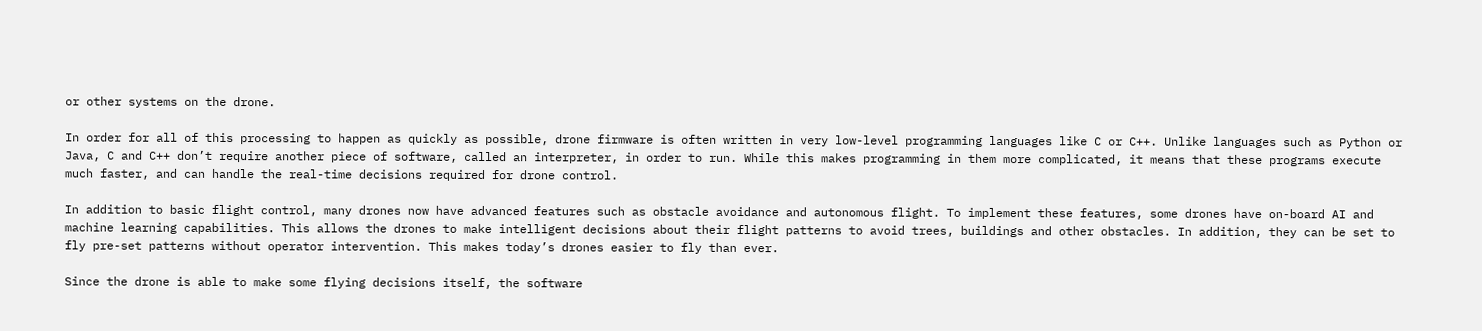or other systems on the drone.

In order for all of this processing to happen as quickly as possible, drone firmware is often written in very low-level programming languages like C or C++. Unlike languages such as Python or Java, C and C++ don’t require another piece of software, called an interpreter, in order to run. While this makes programming in them more complicated, it means that these programs execute much faster, and can handle the real-time decisions required for drone control.

In addition to basic flight control, many drones now have advanced features such as obstacle avoidance and autonomous flight. To implement these features, some drones have on-board AI and machine learning capabilities. This allows the drones to make intelligent decisions about their flight patterns to avoid trees, buildings and other obstacles. In addition, they can be set to fly pre-set patterns without operator intervention. This makes today’s drones easier to fly than ever.

Since the drone is able to make some flying decisions itself, the software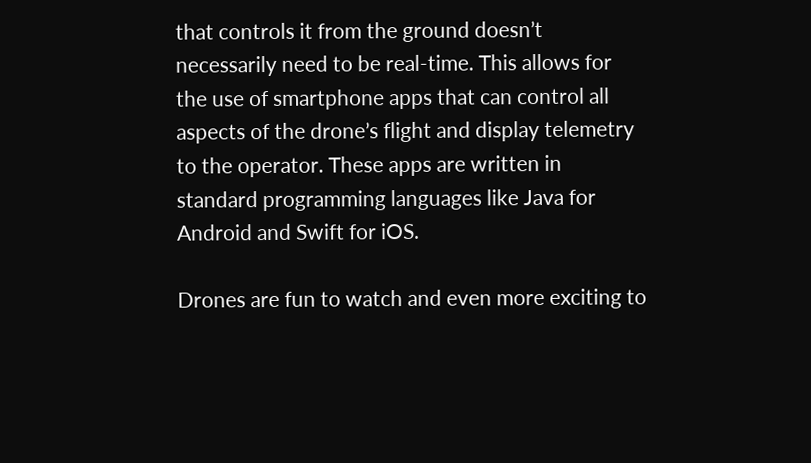that controls it from the ground doesn’t necessarily need to be real-time. This allows for the use of smartphone apps that can control all aspects of the drone’s flight and display telemetry to the operator. These apps are written in standard programming languages like Java for Android and Swift for iOS.

Drones are fun to watch and even more exciting to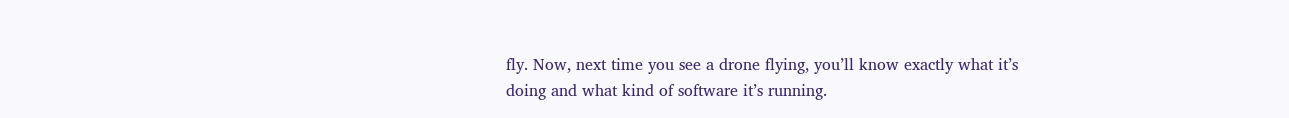fly. Now, next time you see a drone flying, you’ll know exactly what it’s doing and what kind of software it’s running.